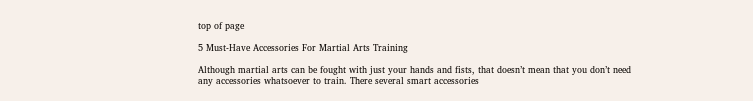top of page

5 Must-Have Accessories For Martial Arts Training

Although martial arts can be fought with just your hands and fists, that doesn’t mean that you don’t need any accessories whatsoever to train. There several smart accessories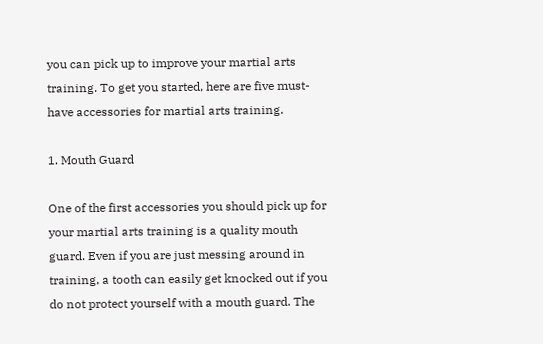you can pick up to improve your martial arts training. To get you started, here are five must-have accessories for martial arts training.

1. Mouth Guard

One of the first accessories you should pick up for your martial arts training is a quality mouth guard. Even if you are just messing around in training, a tooth can easily get knocked out if you do not protect yourself with a mouth guard. The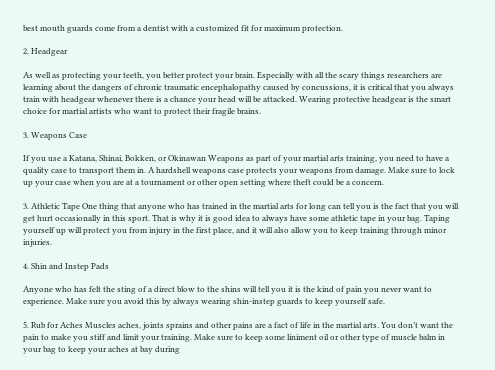best mouth guards come from a dentist with a customized fit for maximum protection.

2. Headgear

As well as protecting your teeth, you better protect your brain. Especially with all the scary things researchers are learning about the dangers of chronic traumatic encephalopathy caused by concussions, it is critical that you always train with headgear whenever there is a chance your head will be attacked. Wearing protective headgear is the smart choice for martial artists who want to protect their fragile brains.

3. Weapons Case

If you use a Katana, Shinai, Bokken, or Okinawan Weapons as part of your martial arts training, you need to have a quality case to transport them in. A hardshell weapons case protects your weapons from damage. Make sure to lock up your case when you are at a tournament or other open setting where theft could be a concern.

3. Athletic Tape One thing that anyone who has trained in the martial arts for long can tell you is the fact that you will get hurt occasionally in this sport. That is why it is good idea to always have some athletic tape in your bag. Taping yourself up will protect you from injury in the first place, and it will also allow you to keep training through minor injuries.

4. Shin and Instep Pads

Anyone who has felt the sting of a direct blow to the shins will tell you it is the kind of pain you never want to experience. Make sure you avoid this by always wearing shin-instep guards to keep yourself safe.

5. Rub for Aches Muscles aches, joints sprains and other pains are a fact of life in the martial arts. You don’t want the pain to make you stiff and limit your training. Make sure to keep some liniment oil or other type of muscle balm in your bag to keep your aches at bay during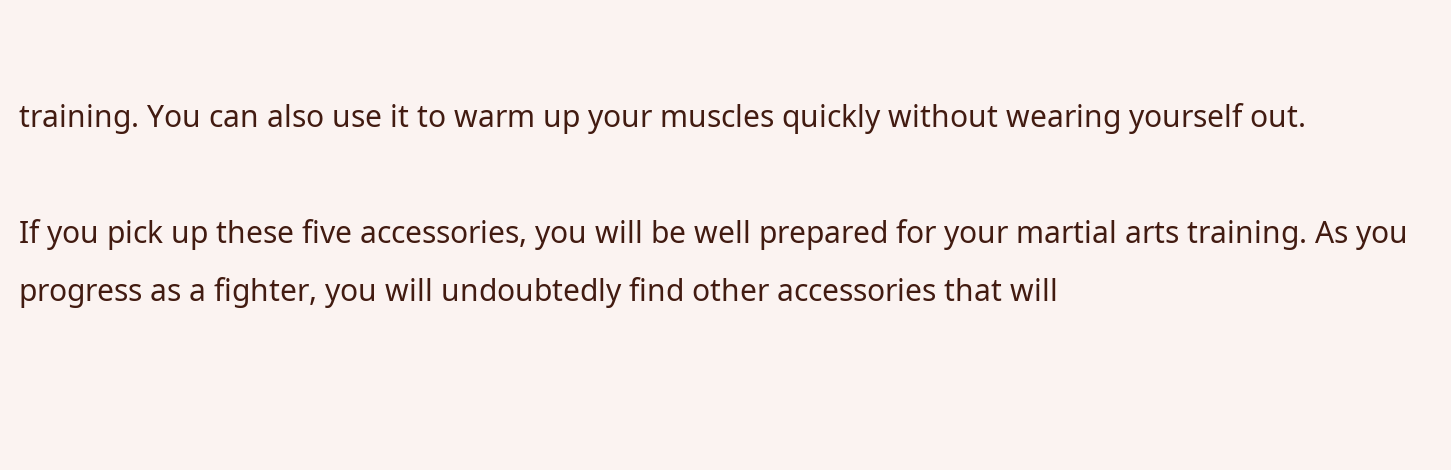training. You can also use it to warm up your muscles quickly without wearing yourself out.

If you pick up these five accessories, you will be well prepared for your martial arts training. As you progress as a fighter, you will undoubtedly find other accessories that will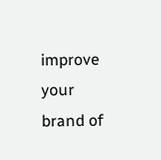improve your brand of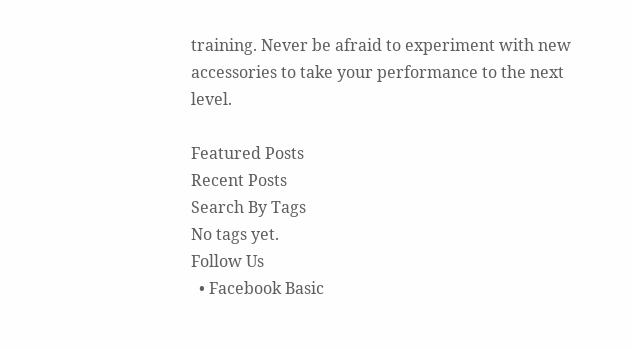training. Never be afraid to experiment with new accessories to take your performance to the next level.

Featured Posts
Recent Posts
Search By Tags
No tags yet.
Follow Us
  • Facebook Basic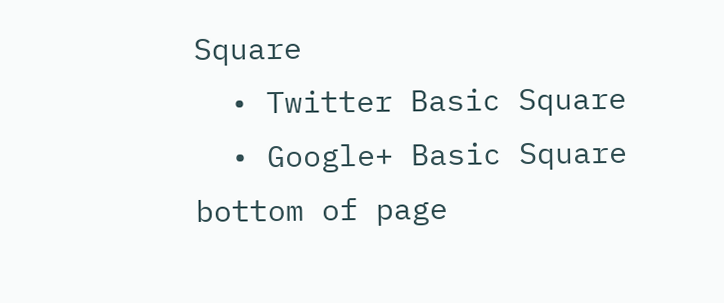Square
  • Twitter Basic Square
  • Google+ Basic Square
bottom of page